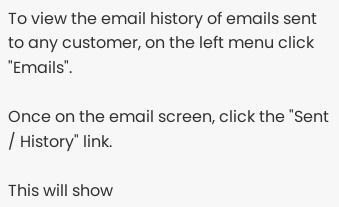To view the email history of emails sent to any customer, on the left menu click "Emails".

Once on the email screen, click the "Sent / History" link.

This will show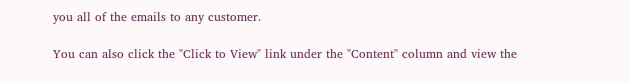you all of the emails to any customer.

You can also click the "Click to View" link under the "Content" column and view the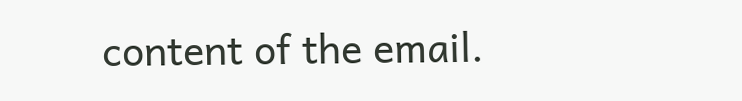content of the email.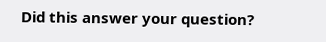Did this answer your question?